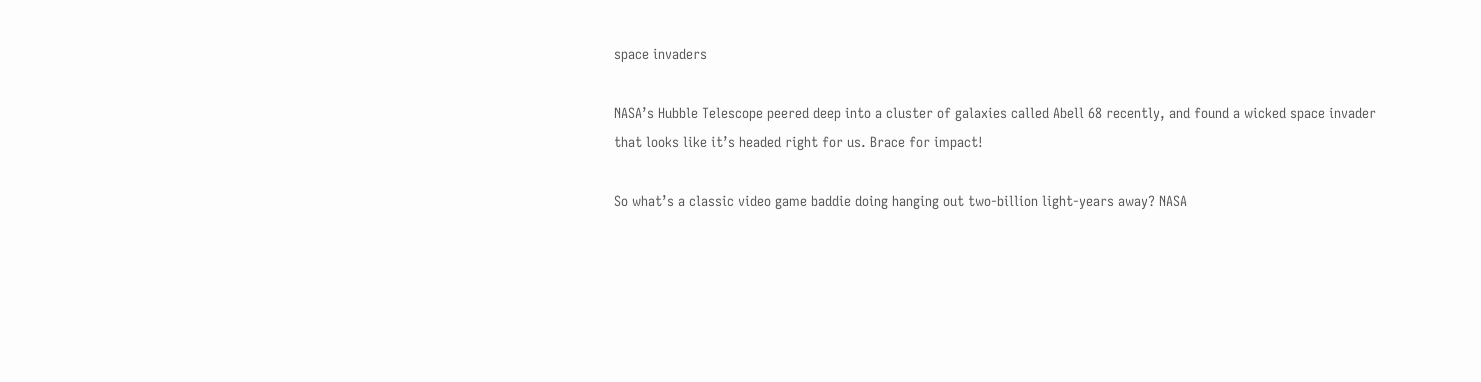space invaders

NASA’s Hubble Telescope peered deep into a cluster of galaxies called Abell 68 recently, and found a wicked space invader that looks like it’s headed right for us. Brace for impact!

So what’s a classic video game baddie doing hanging out two-billion light-years away? NASA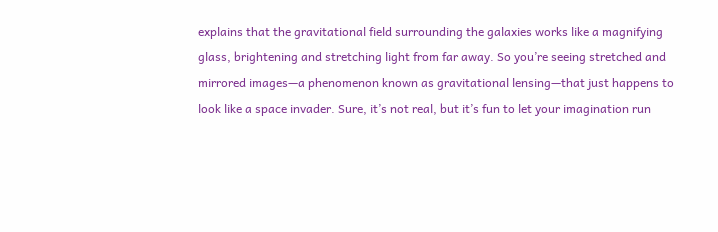explains that the gravitational field surrounding the galaxies works like a magnifying glass, brightening and stretching light from far away. So you’re seeing stretched and mirrored images—a phenomenon known as gravitational lensing—that just happens to look like a space invader. Sure, it’s not real, but it’s fun to let your imagination run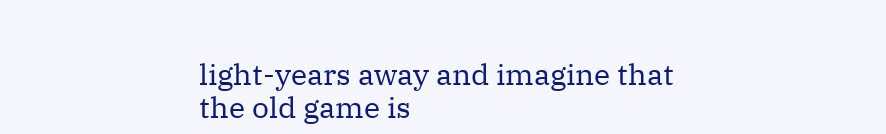light-years away and imagine that the old game is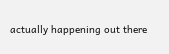actually happening out there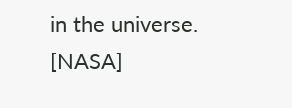in the universe. [NASA]